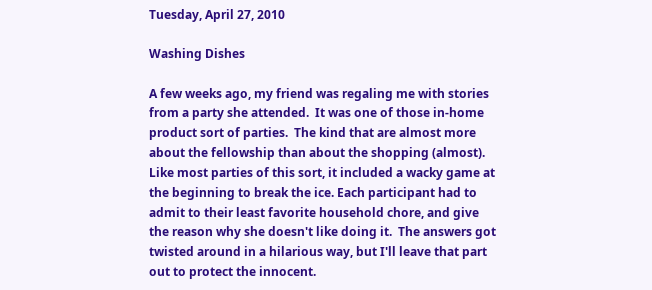Tuesday, April 27, 2010

Washing Dishes

A few weeks ago, my friend was regaling me with stories from a party she attended.  It was one of those in-home product sort of parties.  The kind that are almost more about the fellowship than about the shopping (almost).  Like most parties of this sort, it included a wacky game at the beginning to break the ice. Each participant had to admit to their least favorite household chore, and give the reason why she doesn't like doing it.  The answers got twisted around in a hilarious way, but I'll leave that part out to protect the innocent.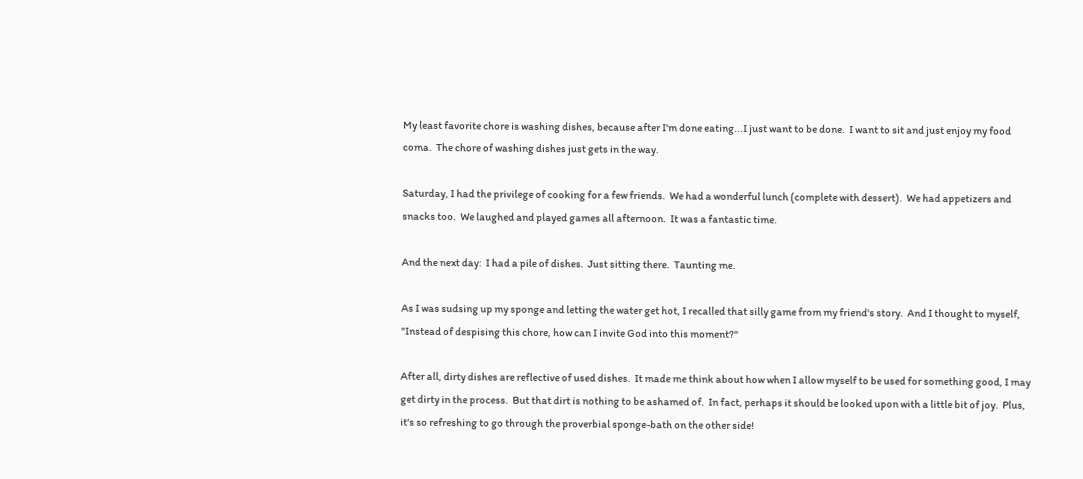My least favorite chore is washing dishes, because after I'm done eating...I just want to be done.  I want to sit and just enjoy my food coma.  The chore of washing dishes just gets in the way.

Saturday, I had the privilege of cooking for a few friends.  We had a wonderful lunch (complete with dessert).  We had appetizers and snacks too.  We laughed and played games all afternoon.  It was a fantastic time.

And the next day:  I had a pile of dishes.  Just sitting there.  Taunting me.

As I was sudsing up my sponge and letting the water get hot, I recalled that silly game from my friend's story.  And I thought to myself, "Instead of despising this chore, how can I invite God into this moment?"

After all, dirty dishes are reflective of used dishes.  It made me think about how when I allow myself to be used for something good, I may get dirty in the process.  But that dirt is nothing to be ashamed of.  In fact, perhaps it should be looked upon with a little bit of joy.  Plus, it's so refreshing to go through the proverbial sponge-bath on the other side!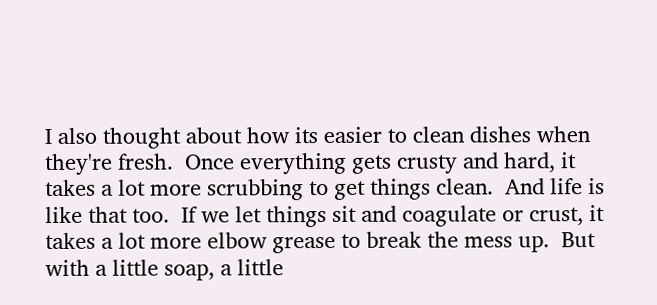I also thought about how its easier to clean dishes when they're fresh.  Once everything gets crusty and hard, it takes a lot more scrubbing to get things clean.  And life is like that too.  If we let things sit and coagulate or crust, it takes a lot more elbow grease to break the mess up.  But with a little soap, a little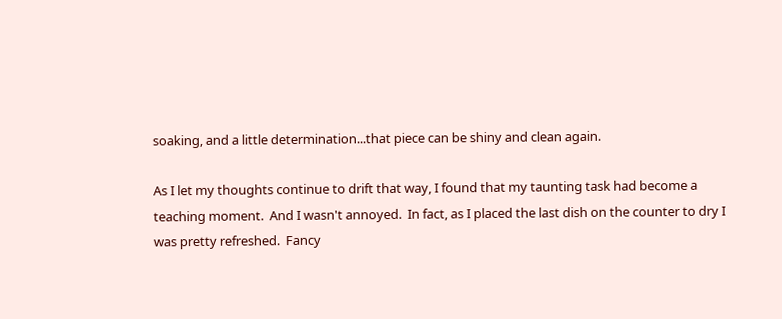soaking, and a little determination...that piece can be shiny and clean again.

As I let my thoughts continue to drift that way, I found that my taunting task had become a teaching moment.  And I wasn't annoyed.  In fact, as I placed the last dish on the counter to dry I was pretty refreshed.  Fancy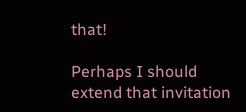that!

Perhaps I should extend that invitation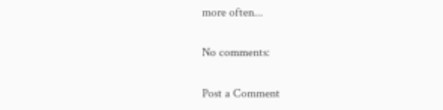more often...

No comments:

Post a Comment